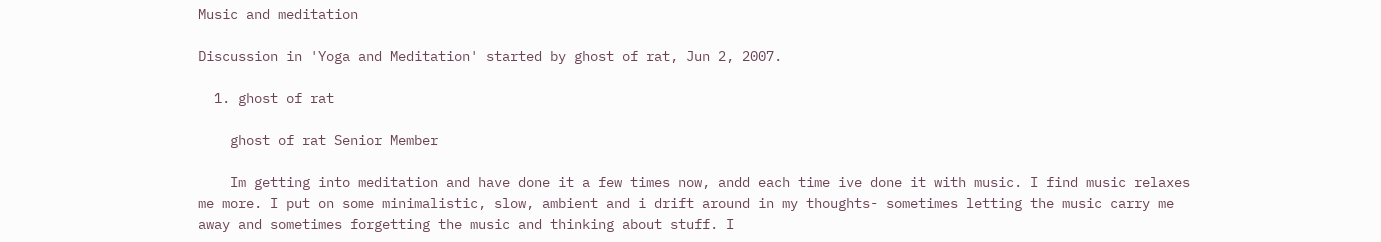Music and meditation

Discussion in 'Yoga and Meditation' started by ghost of rat, Jun 2, 2007.

  1. ghost of rat

    ghost of rat Senior Member

    Im getting into meditation and have done it a few times now, andd each time ive done it with music. I find music relaxes me more. I put on some minimalistic, slow, ambient and i drift around in my thoughts- sometimes letting the music carry me away and sometimes forgetting the music and thinking about stuff. I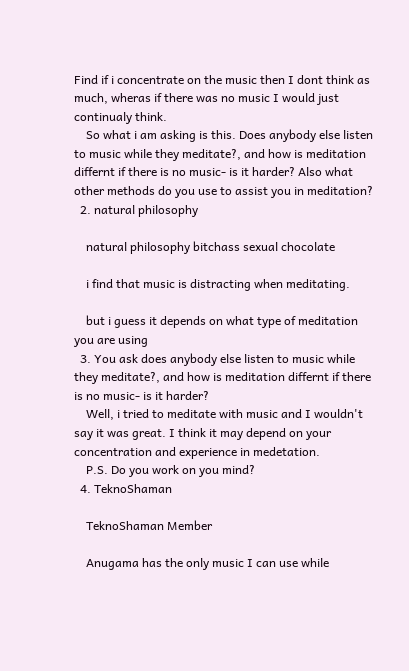Find if i concentrate on the music then I dont think as much, wheras if there was no music I would just continualy think.
    So what i am asking is this. Does anybody else listen to music while they meditate?, and how is meditation differnt if there is no music- is it harder? Also what other methods do you use to assist you in meditation?
  2. natural philosophy

    natural philosophy bitchass sexual chocolate

    i find that music is distracting when meditating.

    but i guess it depends on what type of meditation you are using
  3. You ask does anybody else listen to music while they meditate?, and how is meditation differnt if there is no music- is it harder?
    Well, i tried to meditate with music and I wouldn't say it was great. I think it may depend on your concentration and experience in medetation.
    P.S. Do you work on you mind?
  4. TeknoShaman

    TeknoShaman Member

    Anugama has the only music I can use while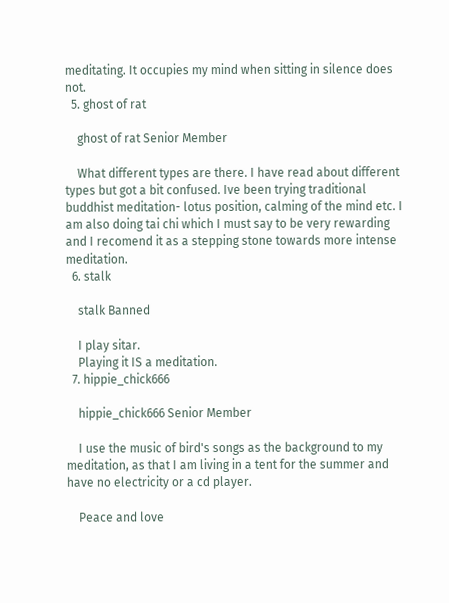meditating. It occupies my mind when sitting in silence does not.
  5. ghost of rat

    ghost of rat Senior Member

    What different types are there. I have read about different types but got a bit confused. Ive been trying traditional buddhist meditation- lotus position, calming of the mind etc. I am also doing tai chi which I must say to be very rewarding and I recomend it as a stepping stone towards more intense meditation.
  6. stalk

    stalk Banned

    I play sitar.
    Playing it IS a meditation.
  7. hippie_chick666

    hippie_chick666 Senior Member

    I use the music of bird's songs as the background to my meditation, as that I am living in a tent for the summer and have no electricity or a cd player.

    Peace and love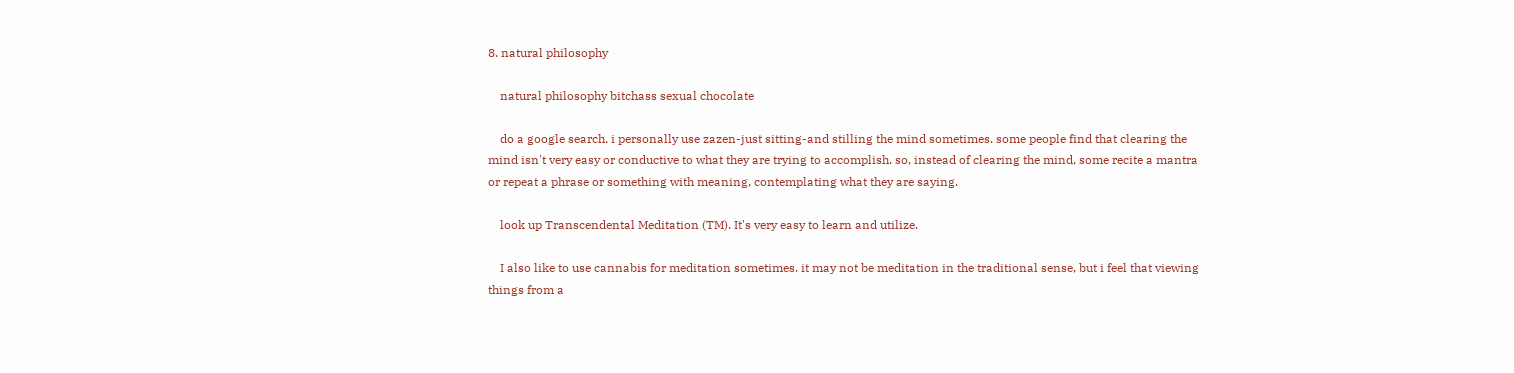8. natural philosophy

    natural philosophy bitchass sexual chocolate

    do a google search. i personally use zazen-just sitting-and stilling the mind sometimes. some people find that clearing the mind isn't very easy or conductive to what they are trying to accomplish. so, instead of clearing the mind, some recite a mantra or repeat a phrase or something with meaning, contemplating what they are saying.

    look up Transcendental Meditation (TM). It's very easy to learn and utilize.

    I also like to use cannabis for meditation sometimes. it may not be meditation in the traditional sense, but i feel that viewing things from a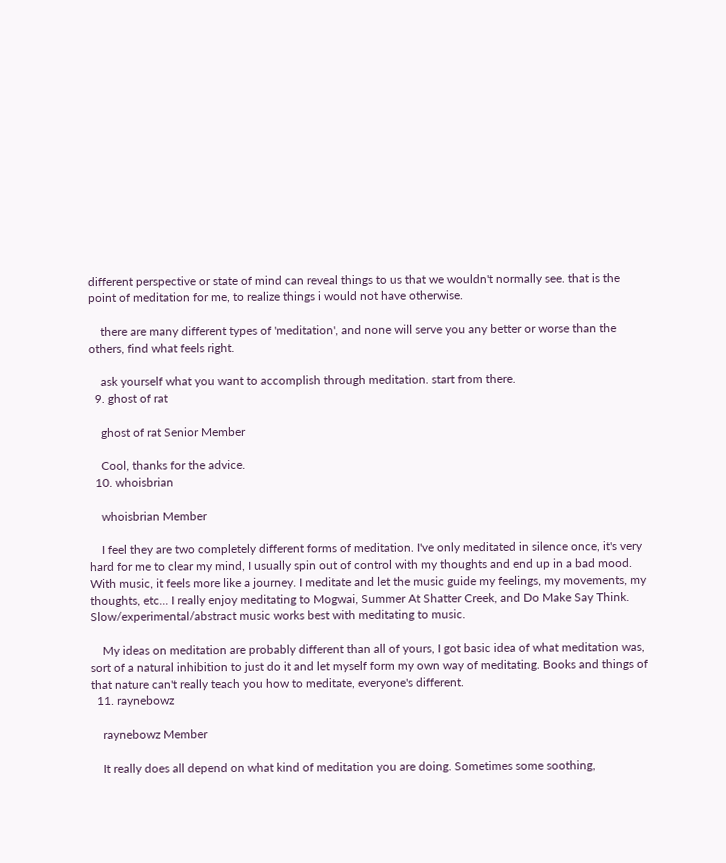different perspective or state of mind can reveal things to us that we wouldn't normally see. that is the point of meditation for me, to realize things i would not have otherwise.

    there are many different types of 'meditation', and none will serve you any better or worse than the others, find what feels right.

    ask yourself what you want to accomplish through meditation. start from there.
  9. ghost of rat

    ghost of rat Senior Member

    Cool, thanks for the advice.
  10. whoisbrian

    whoisbrian Member

    I feel they are two completely different forms of meditation. I've only meditated in silence once, it's very hard for me to clear my mind, I usually spin out of control with my thoughts and end up in a bad mood. With music, it feels more like a journey. I meditate and let the music guide my feelings, my movements, my thoughts, etc... I really enjoy meditating to Mogwai, Summer At Shatter Creek, and Do Make Say Think. Slow/experimental/abstract music works best with meditating to music.

    My ideas on meditation are probably different than all of yours, I got basic idea of what meditation was, sort of a natural inhibition to just do it and let myself form my own way of meditating. Books and things of that nature can't really teach you how to meditate, everyone's different.
  11. raynebowz

    raynebowz Member

    It really does all depend on what kind of meditation you are doing. Sometimes some soothing,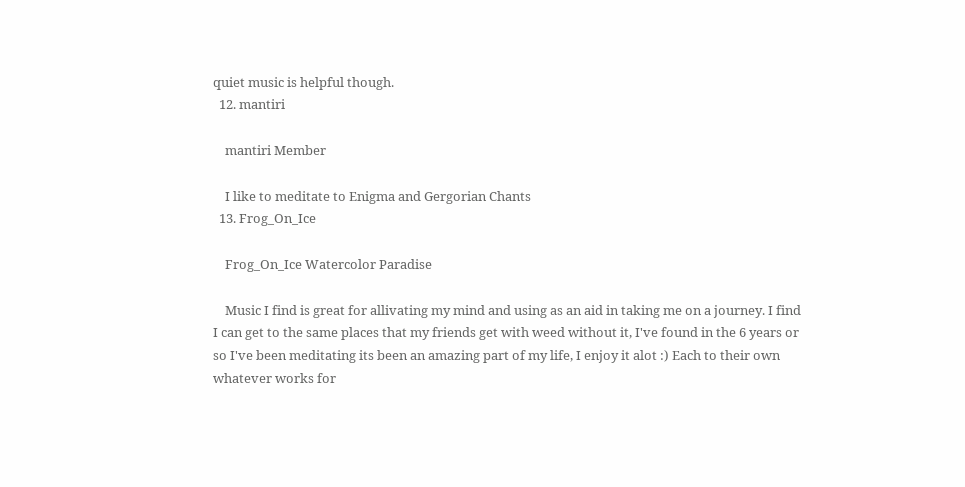quiet music is helpful though.
  12. mantiri

    mantiri Member

    I like to meditate to Enigma and Gergorian Chants
  13. Frog_On_Ice

    Frog_On_Ice Watercolor Paradise

    Music I find is great for allivating my mind and using as an aid in taking me on a journey. I find I can get to the same places that my friends get with weed without it, I've found in the 6 years or so I've been meditating its been an amazing part of my life, I enjoy it alot :) Each to their own whatever works for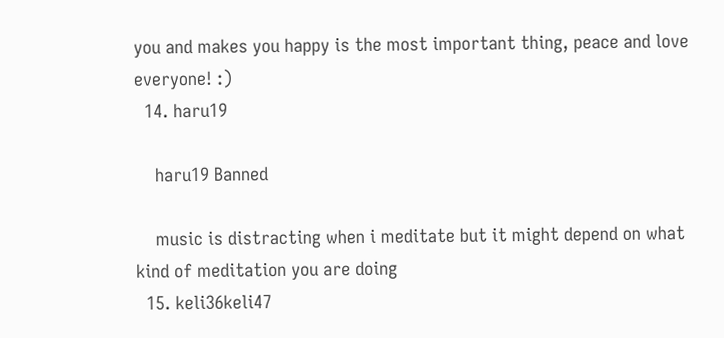you and makes you happy is the most important thing, peace and love everyone! :)
  14. haru19

    haru19 Banned

    music is distracting when i meditate but it might depend on what kind of meditation you are doing
  15. keli36keli47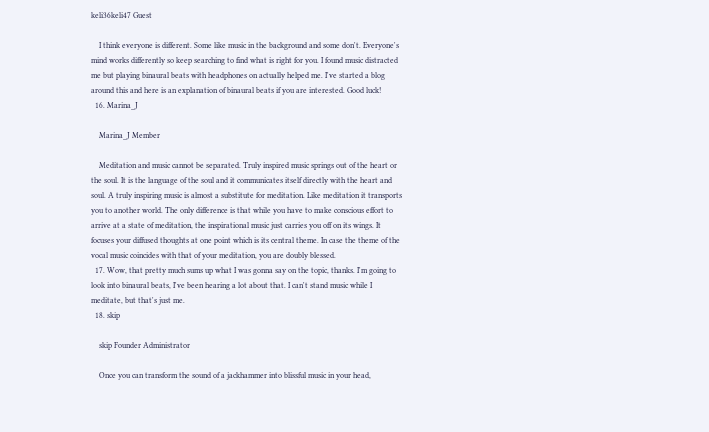keli36keli47 Guest

    I think everyone is different. Some like music in the background and some don't. Everyone's mind works differently so keep searching to find what is right for you. I found music distracted me but playing binaural beats with headphones on actually helped me. I've started a blog around this and here is an explanation of binaural beats if you are interested. Good luck!
  16. Marina_J

    Marina_J Member

    Meditation and music cannot be separated. Truly inspired music springs out of the heart or the soul. It is the language of the soul and it communicates itself directly with the heart and soul. A truly inspiring music is almost a substitute for meditation. Like meditation it transports you to another world. The only difference is that while you have to make conscious effort to arrive at a state of meditation, the inspirational music just carries you off on its wings. It focuses your diffused thoughts at one point which is its central theme. In case the theme of the vocal music coincides with that of your meditation, you are doubly blessed.
  17. Wow, that pretty much sums up what I was gonna say on the topic, thanks. I'm going to look into binaural beats, I've been hearing a lot about that. I can't stand music while I meditate, but that's just me.
  18. skip

    skip Founder Administrator

    Once you can transform the sound of a jackhammer into blissful music in your head,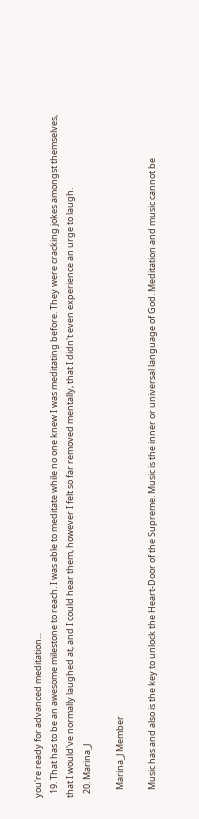you're ready for advanced meditation...
  19. That has to be an awesome milestone to reach. I was able to meditate while no one knew I was meditating before. They were cracking jokes amongst themselves, that I would've normally laughed at, and I could hear them, however I felt so far removed mentally, that I didn't even experience an urge to laugh.
  20. Marina_J

    Marina_J Member

    Music has and also is the key to unlock the Heart-Door of the Supreme. Music is the inner or universal language of God. Meditation and music cannot be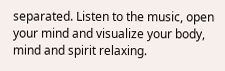separated. Listen to the music, open your mind and visualize your body, mind and spirit relaxing.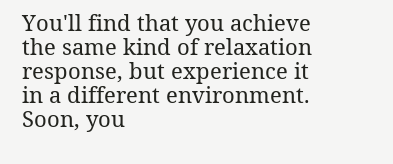You'll find that you achieve the same kind of relaxation response, but experience it in a different environment. Soon, you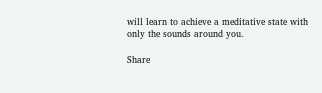will learn to achieve a meditative state with only the sounds around you.

Share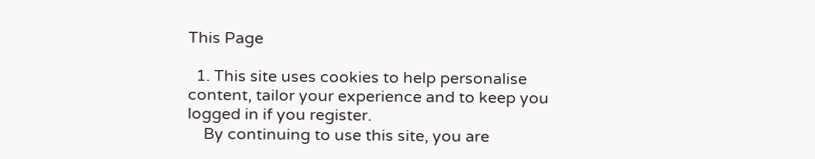This Page

  1. This site uses cookies to help personalise content, tailor your experience and to keep you logged in if you register.
    By continuing to use this site, you are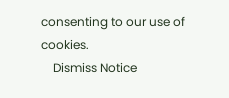consenting to our use of cookies.
    Dismiss Notice